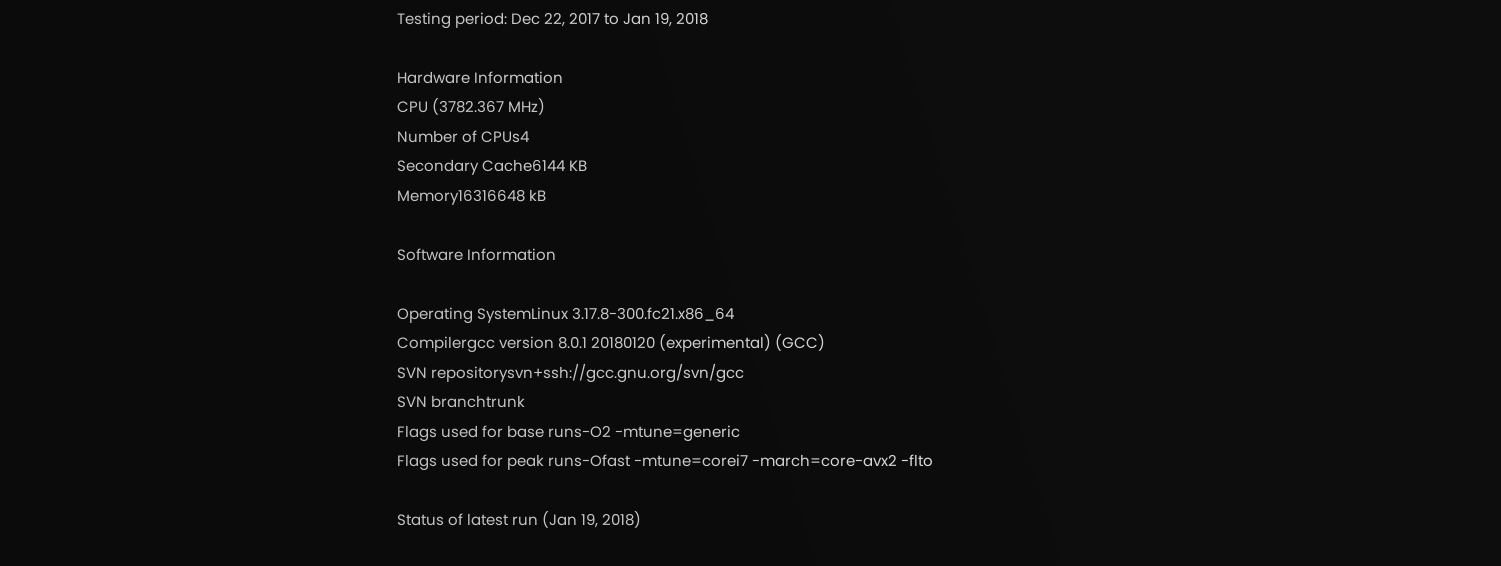Testing period: Dec 22, 2017 to Jan 19, 2018

Hardware Information
CPU (3782.367 MHz)
Number of CPUs4
Secondary Cache6144 KB
Memory16316648 kB

Software Information

Operating SystemLinux 3.17.8-300.fc21.x86_64
Compilergcc version 8.0.1 20180120 (experimental) (GCC)
SVN repositorysvn+ssh://gcc.gnu.org/svn/gcc
SVN branchtrunk
Flags used for base runs-O2 -mtune=generic
Flags used for peak runs-Ofast -mtune=corei7 -march=core-avx2 -flto

Status of latest run (Jan 19, 2018)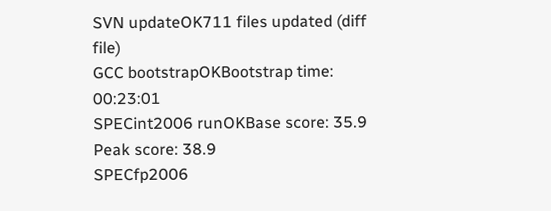SVN updateOK711 files updated (diff file)
GCC bootstrapOKBootstrap time: 00:23:01
SPECint2006 runOKBase score: 35.9
Peak score: 38.9
SPECfp2006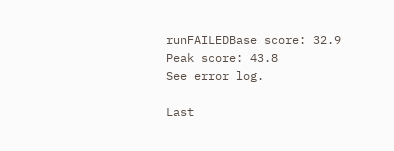runFAILEDBase score: 32.9
Peak score: 43.8
See error log.

Last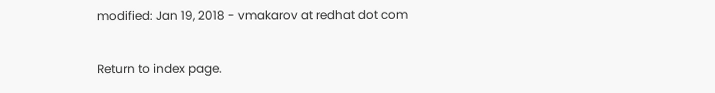modified: Jan 19, 2018 - vmakarov at redhat dot com

Return to index page.